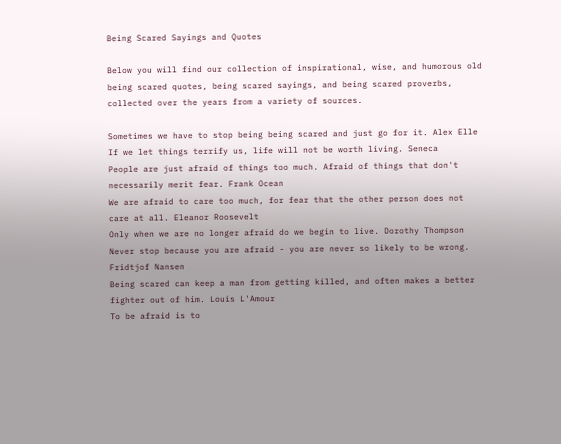Being Scared Sayings and Quotes

Below you will find our collection of inspirational, wise, and humorous old being scared quotes, being scared sayings, and being scared proverbs, collected over the years from a variety of sources.

Sometimes we have to stop being being scared and just go for it. Alex Elle
If we let things terrify us, life will not be worth living. Seneca
People are just afraid of things too much. Afraid of things that don't necessarily merit fear. Frank Ocean
We are afraid to care too much, for fear that the other person does not care at all. Eleanor Roosevelt
Only when we are no longer afraid do we begin to live. Dorothy Thompson
Never stop because you are afraid - you are never so likely to be wrong. Fridtjof Nansen
Being scared can keep a man from getting killed, and often makes a better fighter out of him. Louis L'Amour
To be afraid is to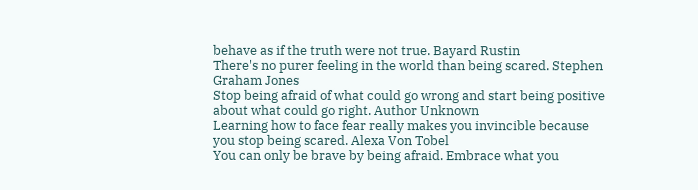behave as if the truth were not true. Bayard Rustin
There's no purer feeling in the world than being scared. Stephen Graham Jones
Stop being afraid of what could go wrong and start being positive about what could go right. Author Unknown
Learning how to face fear really makes you invincible because you stop being scared. Alexa Von Tobel
You can only be brave by being afraid. Embrace what you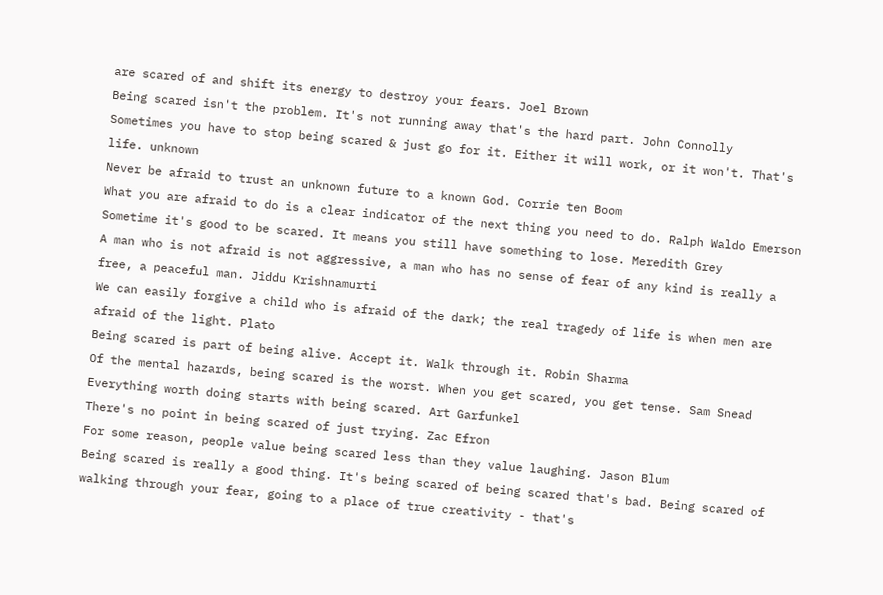are scared of and shift its energy to destroy your fears. Joel Brown
Being scared isn't the problem. It's not running away that's the hard part. John Connolly
Sometimes you have to stop being scared & just go for it. Either it will work, or it won't. That's life. unknown
Never be afraid to trust an unknown future to a known God. Corrie ten Boom
What you are afraid to do is a clear indicator of the next thing you need to do. Ralph Waldo Emerson
Sometime it's good to be scared. It means you still have something to lose. Meredith Grey
A man who is not afraid is not aggressive, a man who has no sense of fear of any kind is really a free, a peaceful man. Jiddu Krishnamurti
We can easily forgive a child who is afraid of the dark; the real tragedy of life is when men are afraid of the light. Plato
Being scared is part of being alive. Accept it. Walk through it. Robin Sharma
Of the mental hazards, being scared is the worst. When you get scared, you get tense. Sam Snead
Everything worth doing starts with being scared. Art Garfunkel
There's no point in being scared of just trying. Zac Efron
For some reason, people value being scared less than they value laughing. Jason Blum
Being scared is really a good thing. It's being scared of being scared that's bad. Being scared of walking through your fear, going to a place of true creativity - that's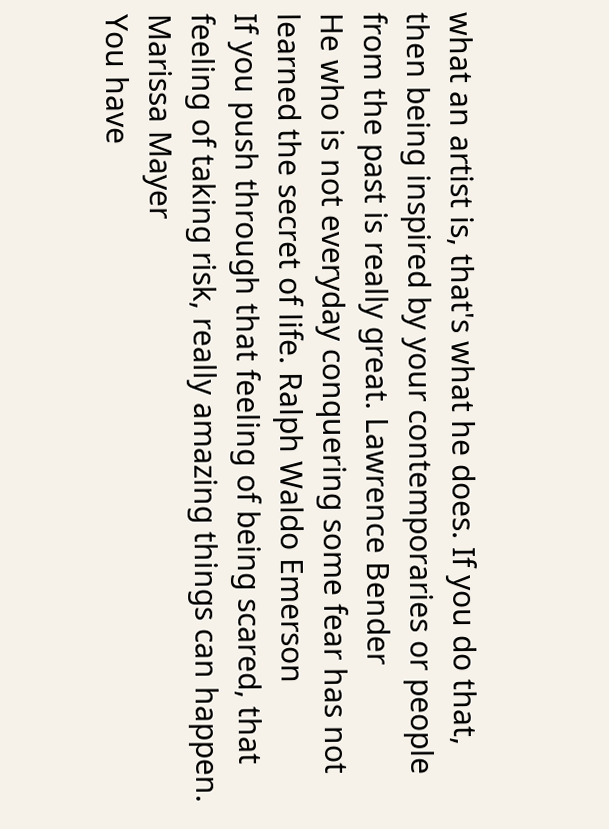what an artist is, that's what he does. If you do that, then being inspired by your contemporaries or people from the past is really great. Lawrence Bender
He who is not everyday conquering some fear has not learned the secret of life. Ralph Waldo Emerson
If you push through that feeling of being scared, that feeling of taking risk, really amazing things can happen. Marissa Mayer
You have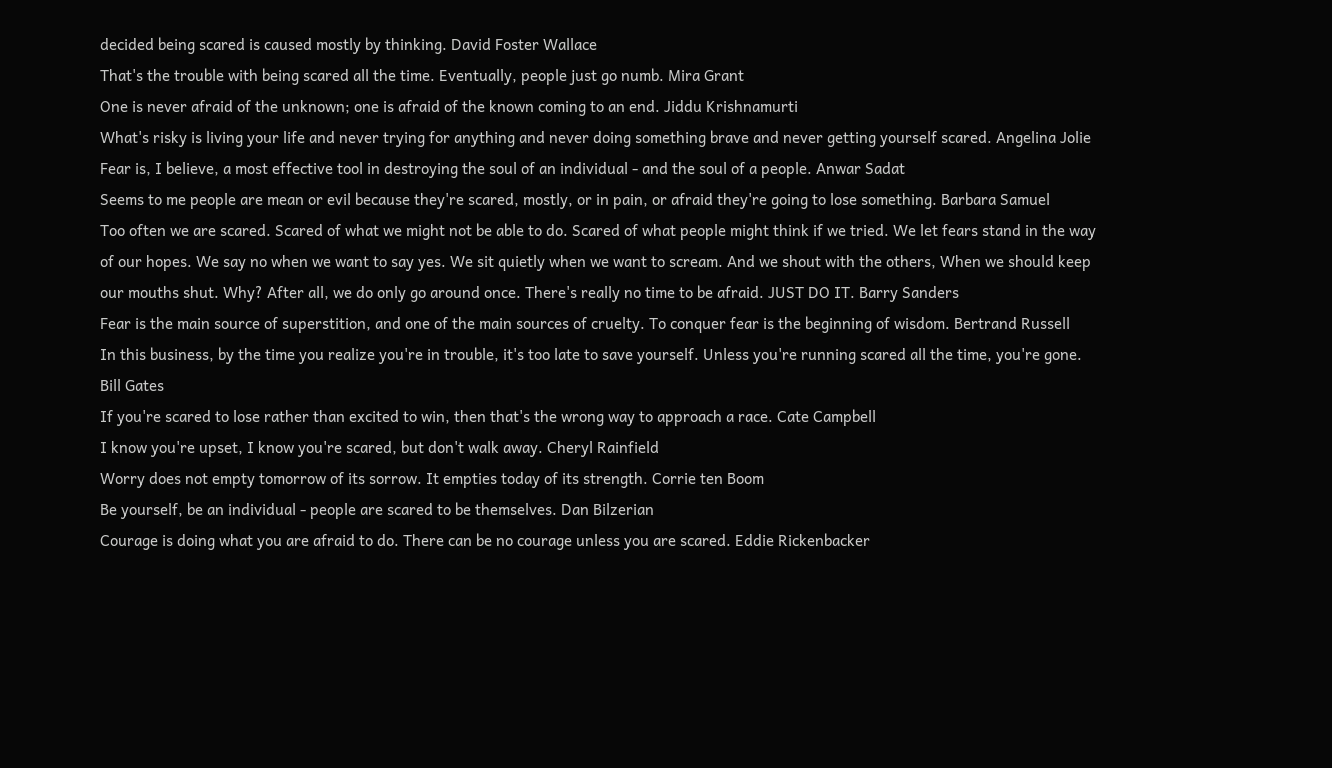decided being scared is caused mostly by thinking. David Foster Wallace
That's the trouble with being scared all the time. Eventually, people just go numb. Mira Grant
One is never afraid of the unknown; one is afraid of the known coming to an end. Jiddu Krishnamurti
What's risky is living your life and never trying for anything and never doing something brave and never getting yourself scared. Angelina Jolie
Fear is, I believe, a most effective tool in destroying the soul of an individual - and the soul of a people. Anwar Sadat
Seems to me people are mean or evil because they're scared, mostly, or in pain, or afraid they're going to lose something. Barbara Samuel
Too often we are scared. Scared of what we might not be able to do. Scared of what people might think if we tried. We let fears stand in the way of our hopes. We say no when we want to say yes. We sit quietly when we want to scream. And we shout with the others, When we should keep our mouths shut. Why? After all, we do only go around once. There's really no time to be afraid. JUST DO IT. Barry Sanders
Fear is the main source of superstition, and one of the main sources of cruelty. To conquer fear is the beginning of wisdom. Bertrand Russell
In this business, by the time you realize you're in trouble, it's too late to save yourself. Unless you're running scared all the time, you're gone. Bill Gates
If you're scared to lose rather than excited to win, then that's the wrong way to approach a race. Cate Campbell
I know you're upset, I know you're scared, but don't walk away. Cheryl Rainfield
Worry does not empty tomorrow of its sorrow. It empties today of its strength. Corrie ten Boom
Be yourself, be an individual - people are scared to be themselves. Dan Bilzerian
Courage is doing what you are afraid to do. There can be no courage unless you are scared. Eddie Rickenbacker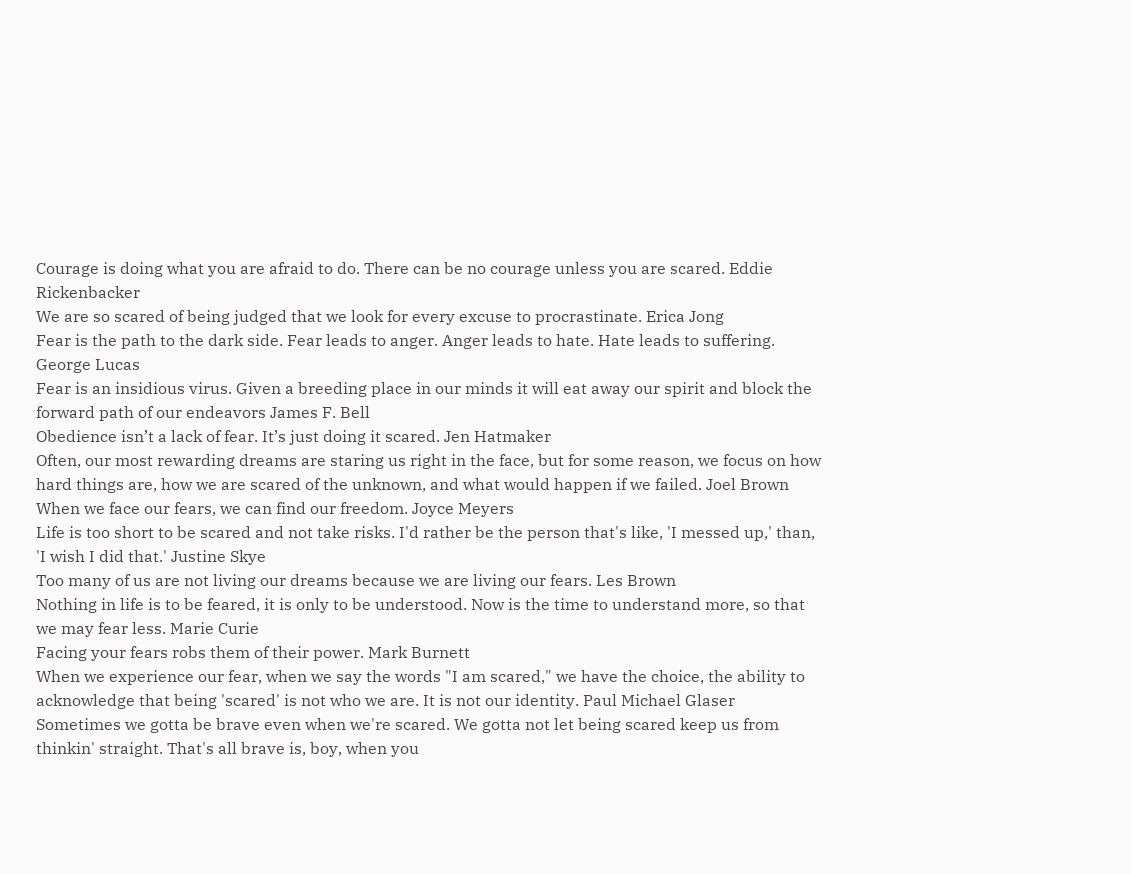Courage is doing what you are afraid to do. There can be no courage unless you are scared. Eddie Rickenbacker
We are so scared of being judged that we look for every excuse to procrastinate. Erica Jong
Fear is the path to the dark side. Fear leads to anger. Anger leads to hate. Hate leads to suffering. George Lucas
Fear is an insidious virus. Given a breeding place in our minds it will eat away our spirit and block the forward path of our endeavors James F. Bell
Obedience isn’t a lack of fear. It’s just doing it scared. Jen Hatmaker
Often, our most rewarding dreams are staring us right in the face, but for some reason, we focus on how hard things are, how we are scared of the unknown, and what would happen if we failed. Joel Brown
When we face our fears, we can find our freedom. Joyce Meyers
Life is too short to be scared and not take risks. I'd rather be the person that's like, 'I messed up,' than, 'I wish I did that.' Justine Skye
Too many of us are not living our dreams because we are living our fears. Les Brown
Nothing in life is to be feared, it is only to be understood. Now is the time to understand more, so that we may fear less. Marie Curie
Facing your fears robs them of their power. Mark Burnett
When we experience our fear, when we say the words "I am scared," we have the choice, the ability to acknowledge that being 'scared' is not who we are. It is not our identity. Paul Michael Glaser
Sometimes we gotta be brave even when we're scared. We gotta not let being scared keep us from thinkin' straight. That's all brave is, boy, when you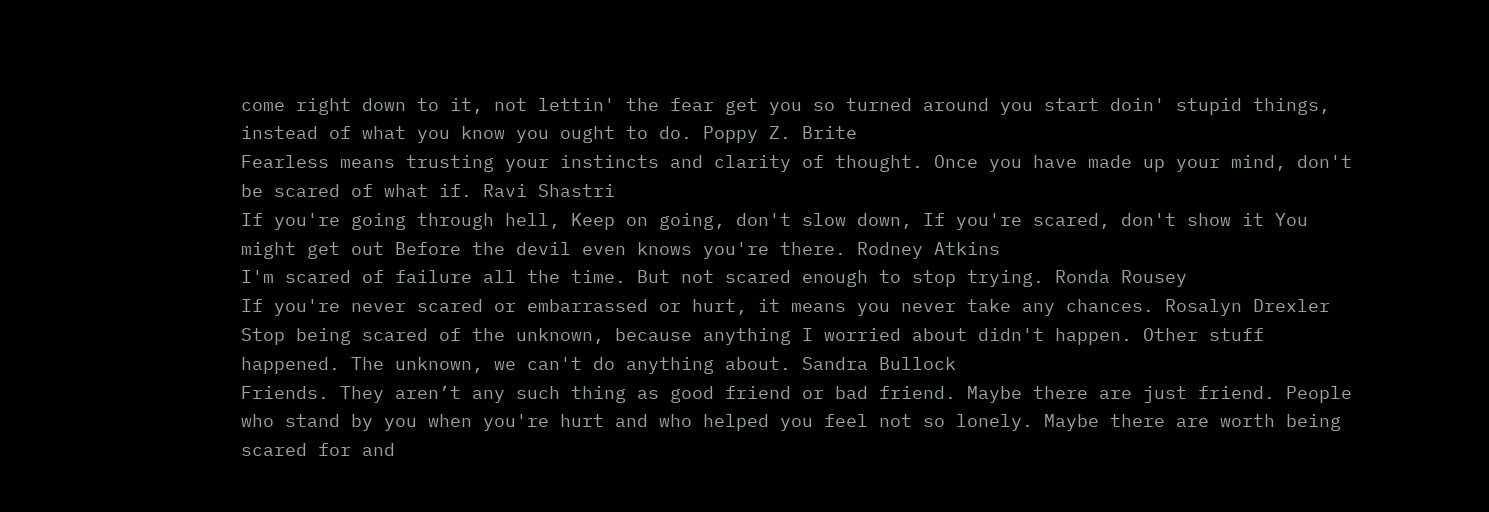come right down to it, not lettin' the fear get you so turned around you start doin' stupid things, instead of what you know you ought to do. Poppy Z. Brite
Fearless means trusting your instincts and clarity of thought. Once you have made up your mind, don't be scared of what if. Ravi Shastri
If you're going through hell, Keep on going, don't slow down, If you're scared, don't show it You might get out Before the devil even knows you're there. Rodney Atkins
I'm scared of failure all the time. But not scared enough to stop trying. Ronda Rousey
If you're never scared or embarrassed or hurt, it means you never take any chances. Rosalyn Drexler
Stop being scared of the unknown, because anything I worried about didn't happen. Other stuff happened. The unknown, we can't do anything about. Sandra Bullock
Friends. They aren’t any such thing as good friend or bad friend. Maybe there are just friend. People who stand by you when you're hurt and who helped you feel not so lonely. Maybe there are worth being scared for and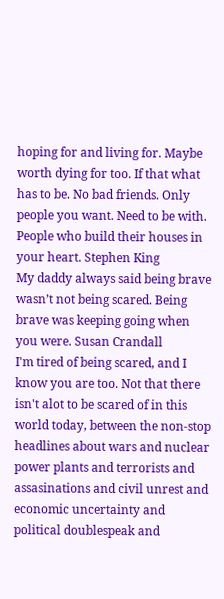hoping for and living for. Maybe worth dying for too. If that what has to be. No bad friends. Only people you want. Need to be with. People who build their houses in your heart. Stephen King
My daddy always said being brave wasn’t not being scared. Being brave was keeping going when you were. Susan Crandall
I'm tired of being scared, and I know you are too. Not that there isn't alot to be scared of in this world today, between the non-stop headlines about wars and nuclear power plants and terrorists and assasinations and civil unrest and economic uncertainty and political doublespeak and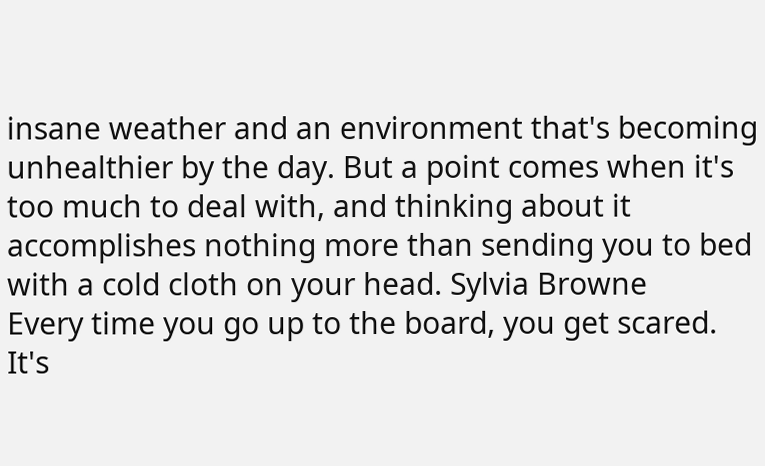insane weather and an environment that's becoming unhealthier by the day. But a point comes when it's too much to deal with, and thinking about it accomplishes nothing more than sending you to bed with a cold cloth on your head. Sylvia Browne
Every time you go up to the board, you get scared. It's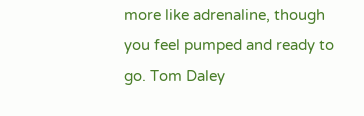more like adrenaline, though you feel pumped and ready to go. Tom Daley